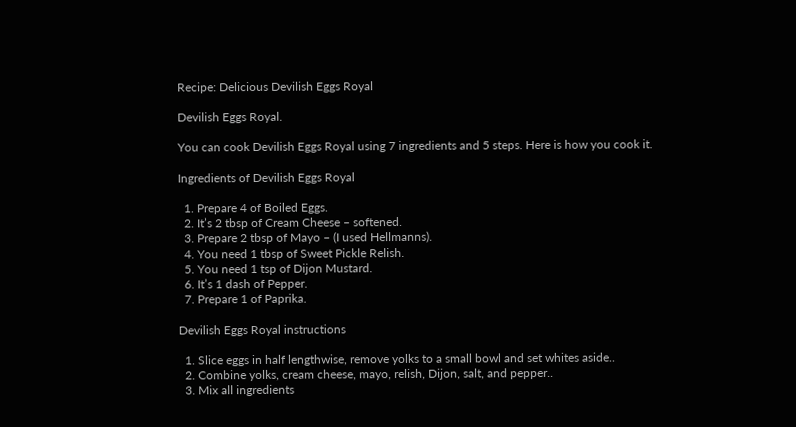Recipe: Delicious Devilish Eggs Royal

Devilish Eggs Royal.

You can cook Devilish Eggs Royal using 7 ingredients and 5 steps. Here is how you cook it.

Ingredients of Devilish Eggs Royal

  1. Prepare 4 of Boiled Eggs.
  2. It’s 2 tbsp of Cream Cheese – softened.
  3. Prepare 2 tbsp of Mayo – (I used Hellmanns).
  4. You need 1 tbsp of Sweet Pickle Relish.
  5. You need 1 tsp of Dijon Mustard.
  6. It’s 1 dash of Pepper.
  7. Prepare 1 of Paprika.

Devilish Eggs Royal instructions

  1. Slice eggs in half lengthwise, remove yolks to a small bowl and set whites aside..
  2. Combine yolks, cream cheese, mayo, relish, Dijon, salt, and pepper..
  3. Mix all ingredients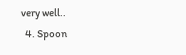very well..
  4. Spoon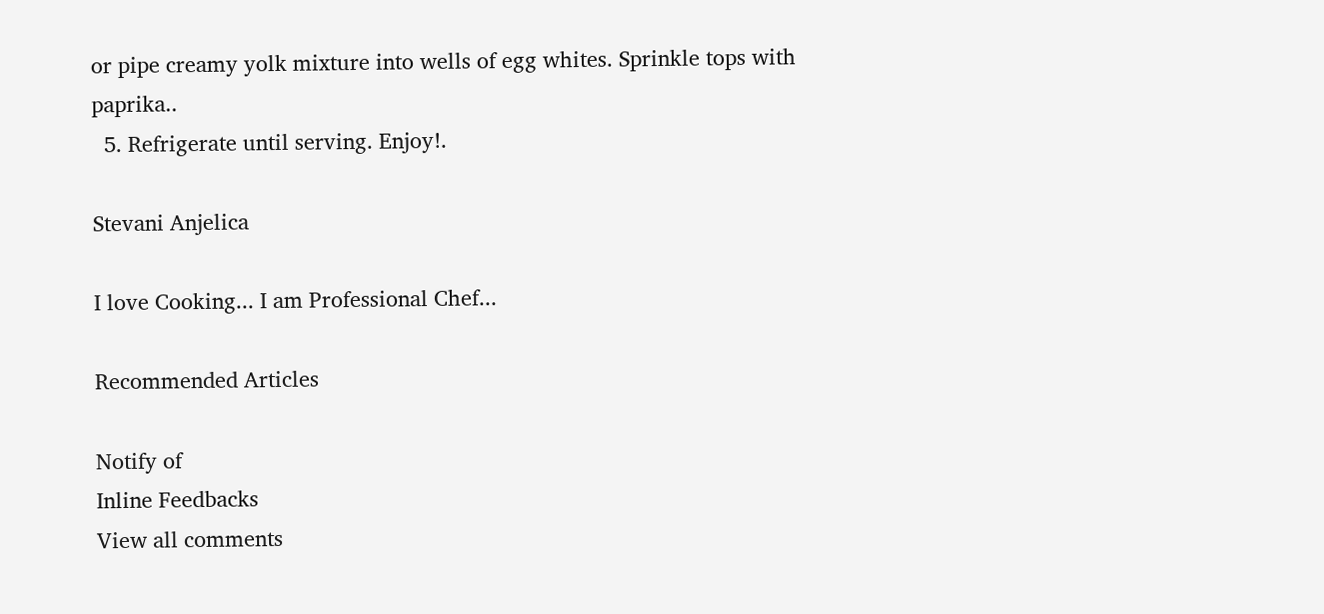or pipe creamy yolk mixture into wells of egg whites. Sprinkle tops with paprika..
  5. Refrigerate until serving. Enjoy!.

Stevani Anjelica

I love Cooking... I am Professional Chef...

Recommended Articles

Notify of
Inline Feedbacks
View all comments